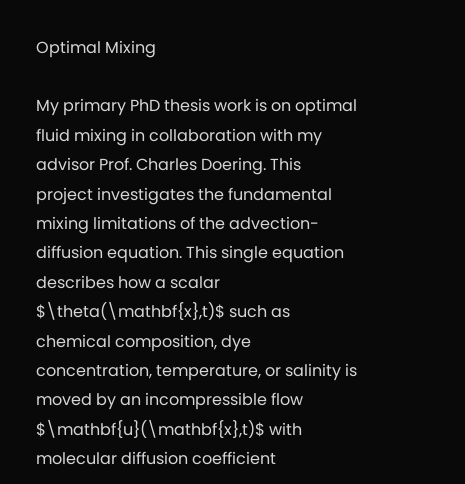Optimal Mixing

My primary PhD thesis work is on optimal fluid mixing in collaboration with my advisor Prof. Charles Doering. This project investigates the fundamental mixing limitations of the advection-diffusion equation. This single equation describes how a scalar $\theta(\mathbf{x},t)$ such as chemical composition, dye concentration, temperature, or salinity is moved by an incompressible flow $\mathbf{u}(\mathbf{x},t)$ with molecular diffusion coefficient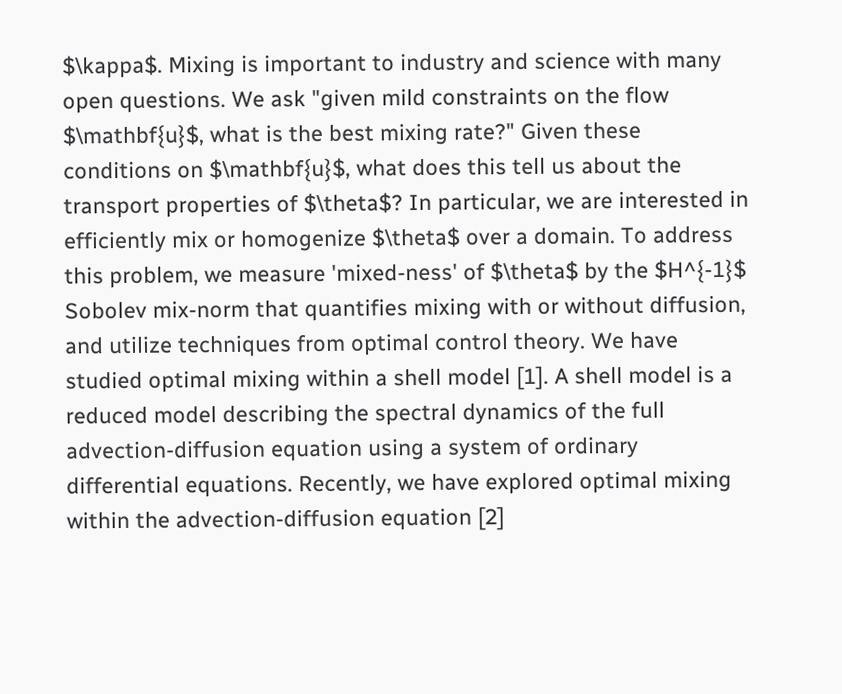$\kappa$. Mixing is important to industry and science with many open questions. We ask "given mild constraints on the flow $\mathbf{u}$, what is the best mixing rate?" Given these conditions on $\mathbf{u}$, what does this tell us about the transport properties of $\theta$? In particular, we are interested in efficiently mix or homogenize $\theta$ over a domain. To address this problem, we measure 'mixed-ness' of $\theta$ by the $H^{-1}$ Sobolev mix-norm that quantifies mixing with or without diffusion, and utilize techniques from optimal control theory. We have studied optimal mixing within a shell model [1]. A shell model is a reduced model describing the spectral dynamics of the full advection-diffusion equation using a system of ordinary differential equations. Recently, we have explored optimal mixing within the advection-diffusion equation [2]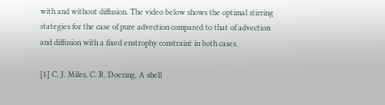with and without diffusion. The video below shows the optimal stirring stategies for the case of pure advection compared to that of advection and diffusion with a fixed enstrophy constraint in both cases.

[1] C. J. Miles, C. R. Doering, A shell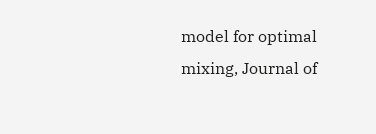model for optimal mixing, Journal of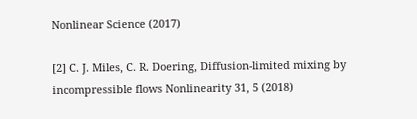Nonlinear Science (2017)

[2] C. J. Miles, C. R. Doering, Diffusion-limited mixing by incompressible flows Nonlinearity 31, 5 (2018)